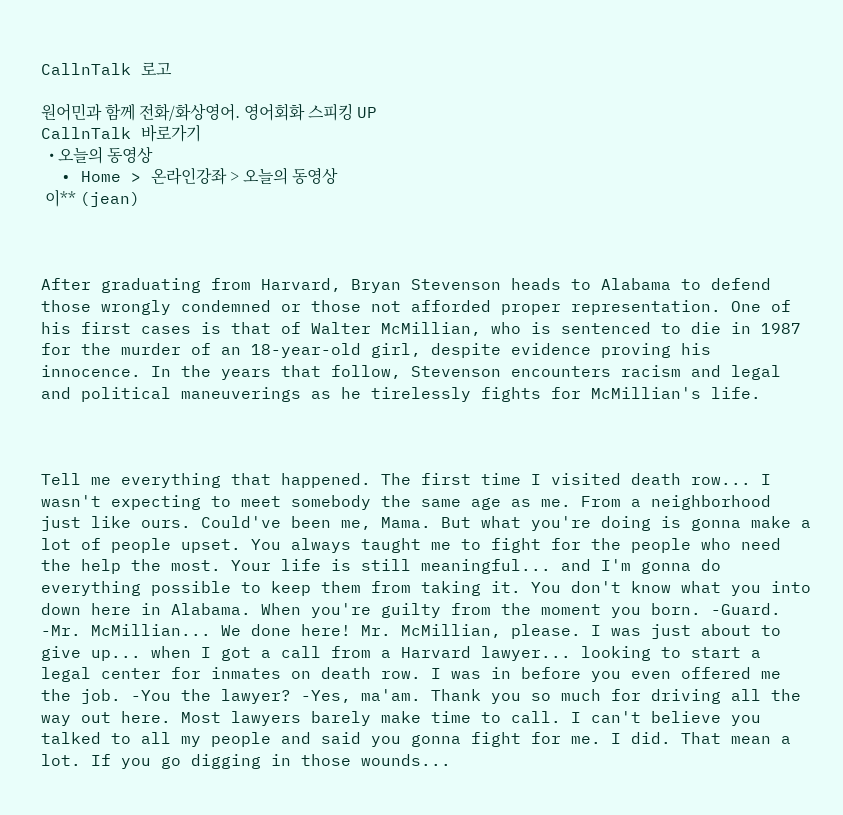CallnTalk 로고

원어민과 함께 전화/화상영어. 영어회화 스피킹 UP
CallnTalk 바로가기
  • 오늘의 동영상
  • Home > 온라인강좌 > 오늘의 동영상
 이** (jean)



After graduating from Harvard, Bryan Stevenson heads to Alabama to defend those wrongly condemned or those not afforded proper representation. One of his first cases is that of Walter McMillian, who is sentenced to die in 1987 for the murder of an 18-year-old girl, despite evidence proving his innocence. In the years that follow, Stevenson encounters racism and legal and political maneuverings as he tirelessly fights for McMillian's life.



Tell me everything that happened. The first time I visited death row... I wasn't expecting to meet somebody the same age as me. From a neighborhood just like ours. Could've been me, Mama. But what you're doing is gonna make a lot of people upset. You always taught me to fight for the people who need the help the most. Your life is still meaningful... and I'm gonna do everything possible to keep them from taking it. You don't know what you into down here in Alabama. When you're guilty from the moment you born. -Guard. -Mr. McMillian... We done here! Mr. McMillian, please. I was just about to give up... when I got a call from a Harvard lawyer... looking to start a legal center for inmates on death row. I was in before you even offered me the job. -You the lawyer? -Yes, ma'am. Thank you so much for driving all the way out here. Most lawyers barely make time to call. I can't believe you talked to all my people and said you gonna fight for me. I did. That mean a lot. If you go digging in those wounds...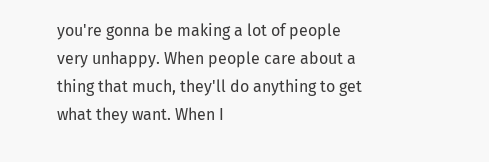you're gonna be making a lot of people very unhappy. When people care about a thing that much, they'll do anything to get what they want. When I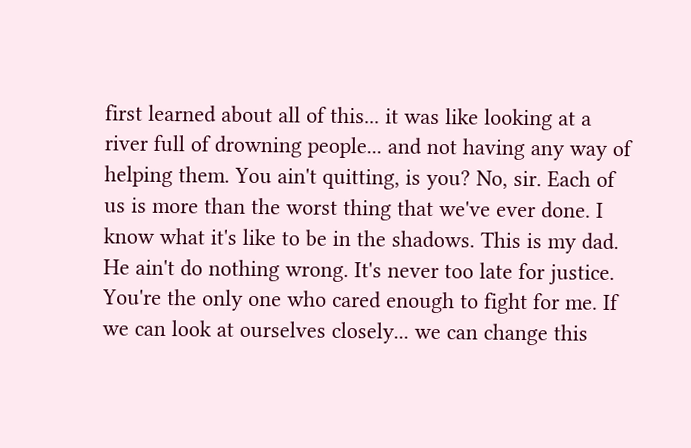first learned about all of this... it was like looking at a river full of drowning people... and not having any way of helping them. You ain't quitting, is you? No, sir. Each of us is more than the worst thing that we've ever done. I know what it's like to be in the shadows. This is my dad. He ain't do nothing wrong. It's never too late for justice. You're the only one who cared enough to fight for me. If we can look at ourselves closely... we can change this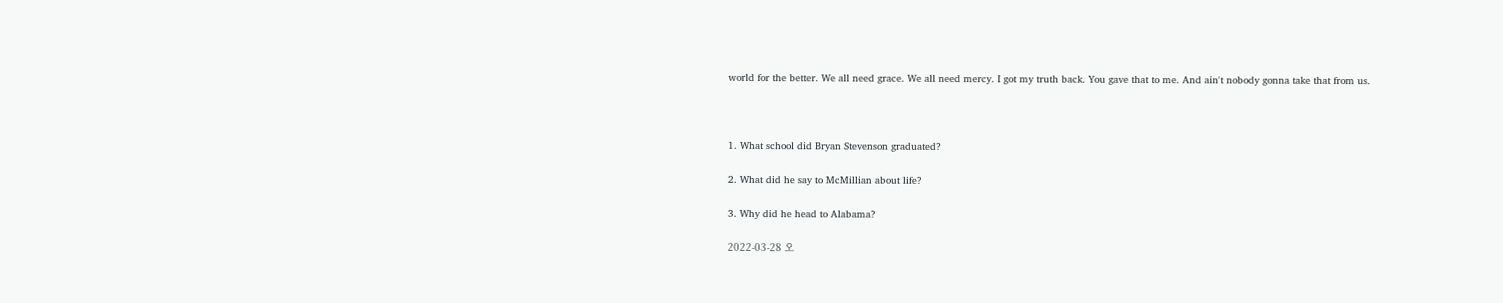world for the better. We all need grace. We all need mercy. I got my truth back. You gave that to me. And ain't nobody gonna take that from us.



1. What school did Bryan Stevenson graduated?

2. What did he say to McMillian about life?

3. Why did he head to Alabama?

2022-03-28 오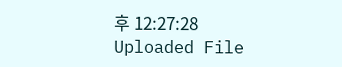후 12:27:28
Uploaded File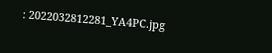: 2022032812281_YA4PC.jpg